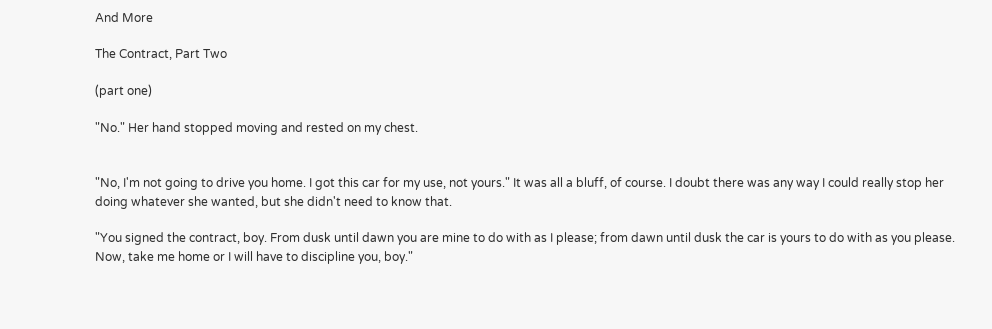And More

The Contract, Part Two

(part one)

"No." Her hand stopped moving and rested on my chest.


"No, I'm not going to drive you home. I got this car for my use, not yours." It was all a bluff, of course. I doubt there was any way I could really stop her doing whatever she wanted, but she didn't need to know that.

"You signed the contract, boy. From dusk until dawn you are mine to do with as I please; from dawn until dusk the car is yours to do with as you please. Now, take me home or I will have to discipline you, boy."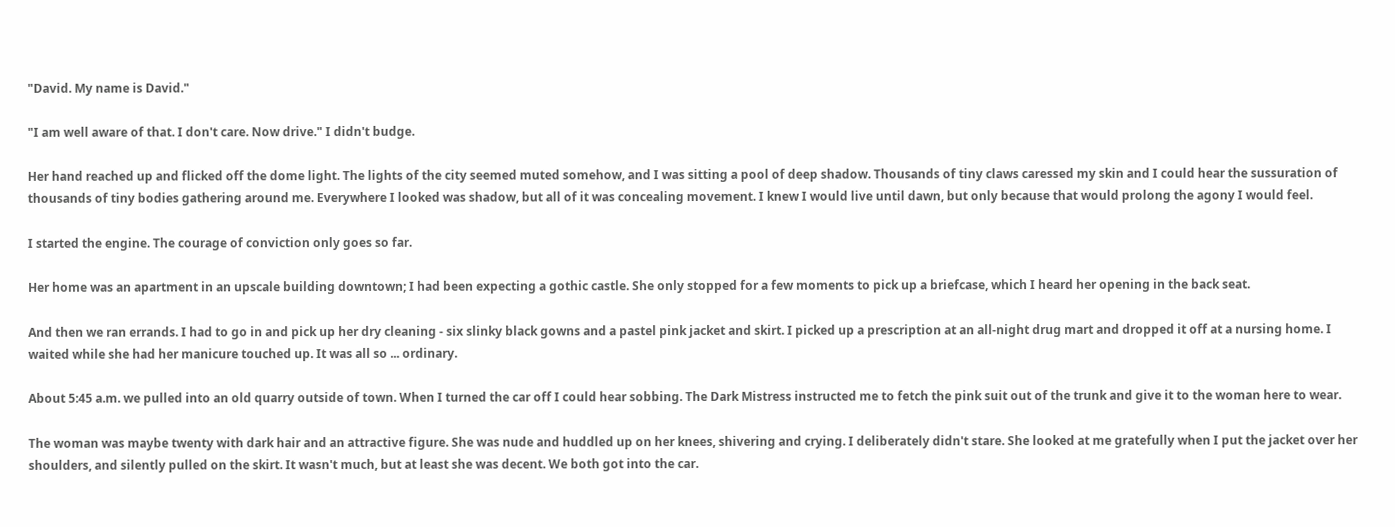"David. My name is David."

"I am well aware of that. I don't care. Now drive." I didn't budge.

Her hand reached up and flicked off the dome light. The lights of the city seemed muted somehow, and I was sitting a pool of deep shadow. Thousands of tiny claws caressed my skin and I could hear the sussuration of thousands of tiny bodies gathering around me. Everywhere I looked was shadow, but all of it was concealing movement. I knew I would live until dawn, but only because that would prolong the agony I would feel.

I started the engine. The courage of conviction only goes so far.

Her home was an apartment in an upscale building downtown; I had been expecting a gothic castle. She only stopped for a few moments to pick up a briefcase, which I heard her opening in the back seat.

And then we ran errands. I had to go in and pick up her dry cleaning - six slinky black gowns and a pastel pink jacket and skirt. I picked up a prescription at an all-night drug mart and dropped it off at a nursing home. I waited while she had her manicure touched up. It was all so ... ordinary.

About 5:45 a.m. we pulled into an old quarry outside of town. When I turned the car off I could hear sobbing. The Dark Mistress instructed me to fetch the pink suit out of the trunk and give it to the woman here to wear.

The woman was maybe twenty with dark hair and an attractive figure. She was nude and huddled up on her knees, shivering and crying. I deliberately didn't stare. She looked at me gratefully when I put the jacket over her shoulders, and silently pulled on the skirt. It wasn't much, but at least she was decent. We both got into the car.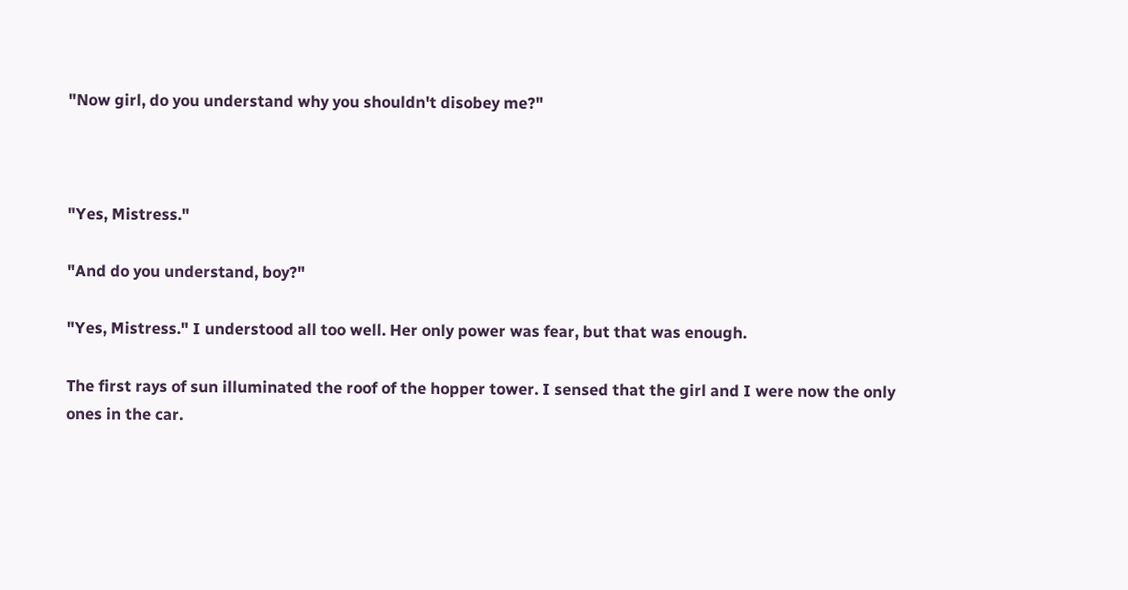"Now girl, do you understand why you shouldn't disobey me?"



"Yes, Mistress."

"And do you understand, boy?"

"Yes, Mistress." I understood all too well. Her only power was fear, but that was enough.

The first rays of sun illuminated the roof of the hopper tower. I sensed that the girl and I were now the only ones in the car.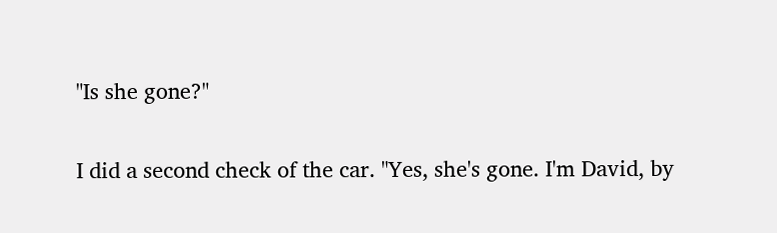"Is she gone?"

I did a second check of the car. "Yes, she's gone. I'm David, by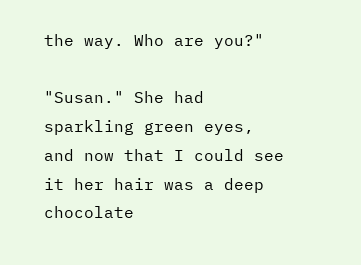the way. Who are you?"

"Susan." She had sparkling green eyes, and now that I could see it her hair was a deep chocolate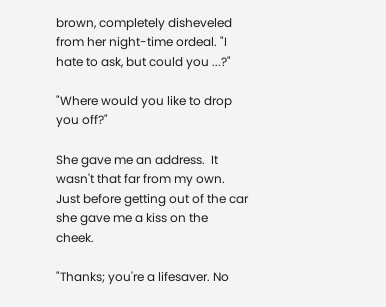brown, completely disheveled from her night-time ordeal. "I hate to ask, but could you ...?"

"Where would you like to drop you off?"

She gave me an address.  It wasn't that far from my own. Just before getting out of the car she gave me a kiss on the cheek.

"Thanks; you're a lifesaver. No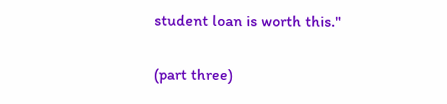student loan is worth this."

(part three)